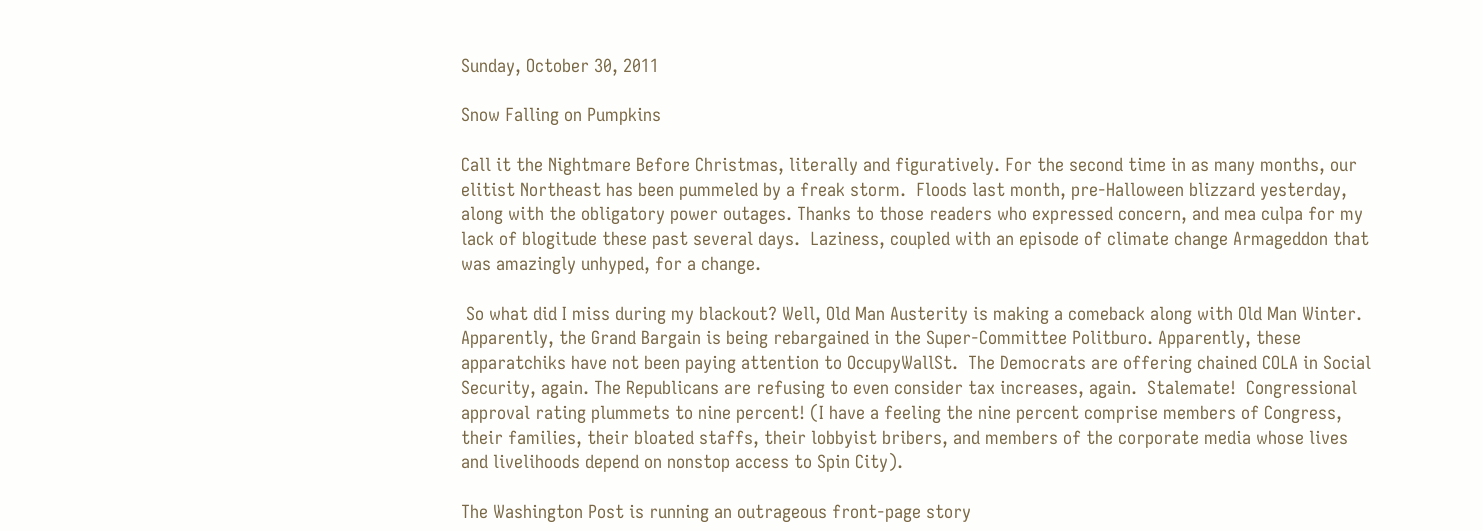Sunday, October 30, 2011

Snow Falling on Pumpkins

Call it the Nightmare Before Christmas, literally and figuratively. For the second time in as many months, our elitist Northeast has been pummeled by a freak storm.  Floods last month, pre-Halloween blizzard yesterday, along with the obligatory power outages. Thanks to those readers who expressed concern, and mea culpa for my lack of blogitude these past several days.  Laziness, coupled with an episode of climate change Armageddon that was amazingly unhyped, for a change.

 So what did I miss during my blackout? Well, Old Man Austerity is making a comeback along with Old Man Winter.  Apparently, the Grand Bargain is being rebargained in the Super-Committee Politburo. Apparently, these apparatchiks have not been paying attention to OccupyWallSt.  The Democrats are offering chained COLA in Social Security, again. The Republicans are refusing to even consider tax increases, again.  Stalemate!  Congressional approval rating plummets to nine percent! (I have a feeling the nine percent comprise members of Congress, their families, their bloated staffs, their lobbyist bribers, and members of the corporate media whose lives and livelihoods depend on nonstop access to Spin City).

The Washington Post is running an outrageous front-page story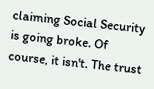claiming Social Security is going broke. Of course, it isn't. The trust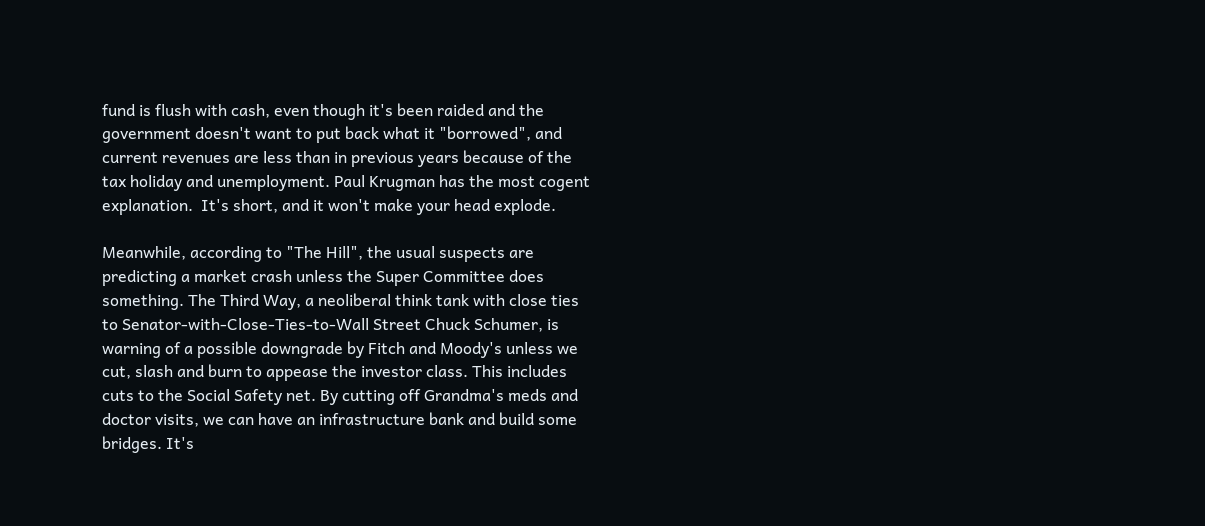fund is flush with cash, even though it's been raided and the government doesn't want to put back what it "borrowed", and current revenues are less than in previous years because of the tax holiday and unemployment. Paul Krugman has the most cogent explanation.  It's short, and it won't make your head explode.

Meanwhile, according to "The Hill", the usual suspects are predicting a market crash unless the Super Committee does something. The Third Way, a neoliberal think tank with close ties to Senator-with-Close-Ties-to-Wall Street Chuck Schumer, is warning of a possible downgrade by Fitch and Moody's unless we cut, slash and burn to appease the investor class. This includes cuts to the Social Safety net. By cutting off Grandma's meds and doctor visits, we can have an infrastructure bank and build some bridges. It's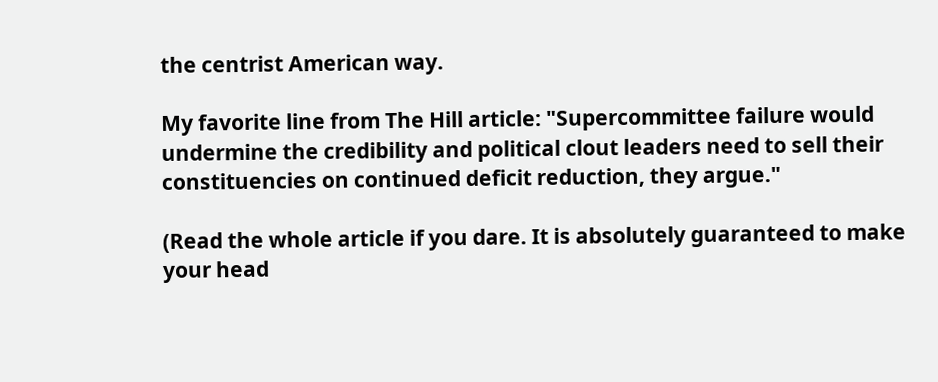the centrist American way.

My favorite line from The Hill article: "Supercommittee failure would undermine the credibility and political clout leaders need to sell their constituencies on continued deficit reduction, they argue."

(Read the whole article if you dare. It is absolutely guaranteed to make your head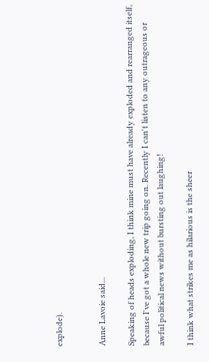explode).


Anne Lavoie said...

Speaking of heads exploding, I think mine must have already exploded and rearranged itself, because I've got a whole new trip going on. Recently I can't listen to any outrageous or awful political news without bursting out laughing!

I think what strikes me as hilarious is the sheer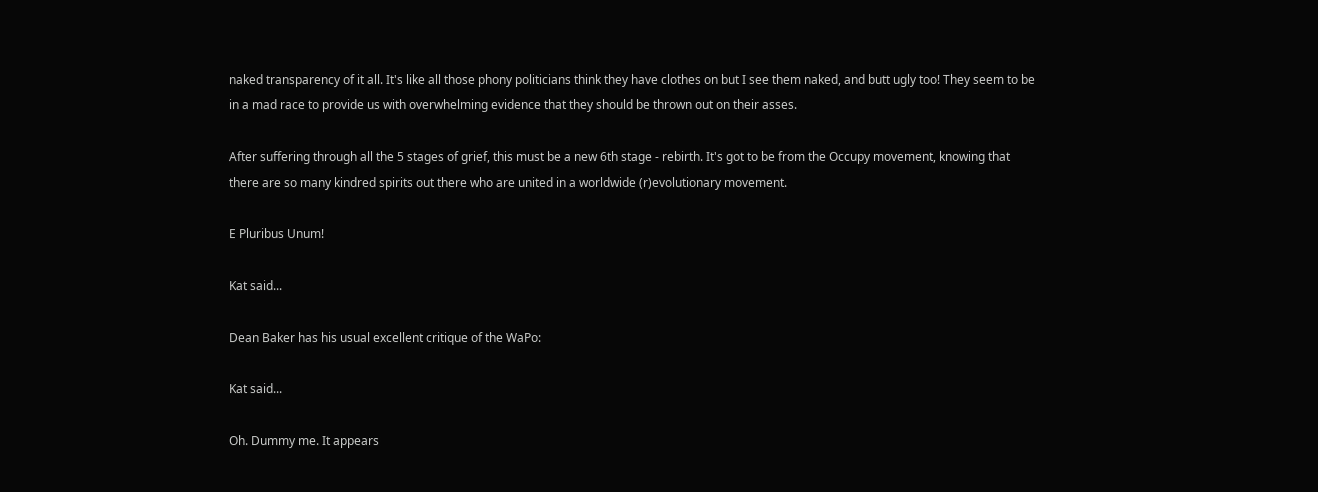naked transparency of it all. It's like all those phony politicians think they have clothes on but I see them naked, and butt ugly too! They seem to be in a mad race to provide us with overwhelming evidence that they should be thrown out on their asses.

After suffering through all the 5 stages of grief, this must be a new 6th stage - rebirth. It's got to be from the Occupy movement, knowing that there are so many kindred spirits out there who are united in a worldwide (r)evolutionary movement.

E Pluribus Unum!

Kat said...

Dean Baker has his usual excellent critique of the WaPo:

Kat said...

Oh. Dummy me. It appears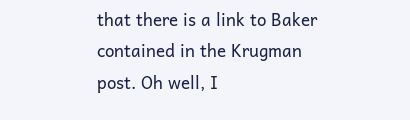that there is a link to Baker contained in the Krugman post. Oh well, I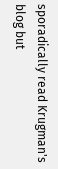sporadically read Krugman's blog but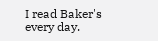I read Baker's every day.